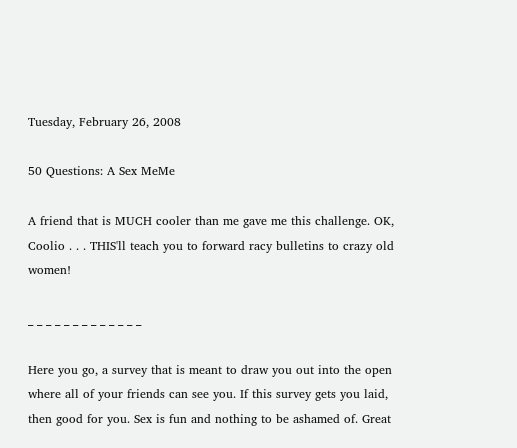Tuesday, February 26, 2008

50 Questions: A Sex MeMe

A friend that is MUCH cooler than me gave me this challenge. OK, Coolio . . . THIS'll teach you to forward racy bulletins to crazy old women!

_ _ _ _ _ _ _ _ _ _ _ _ _

Here you go, a survey that is meant to draw you out into the open where all of your friends can see you. If this survey gets you laid, then good for you. Sex is fun and nothing to be ashamed of. Great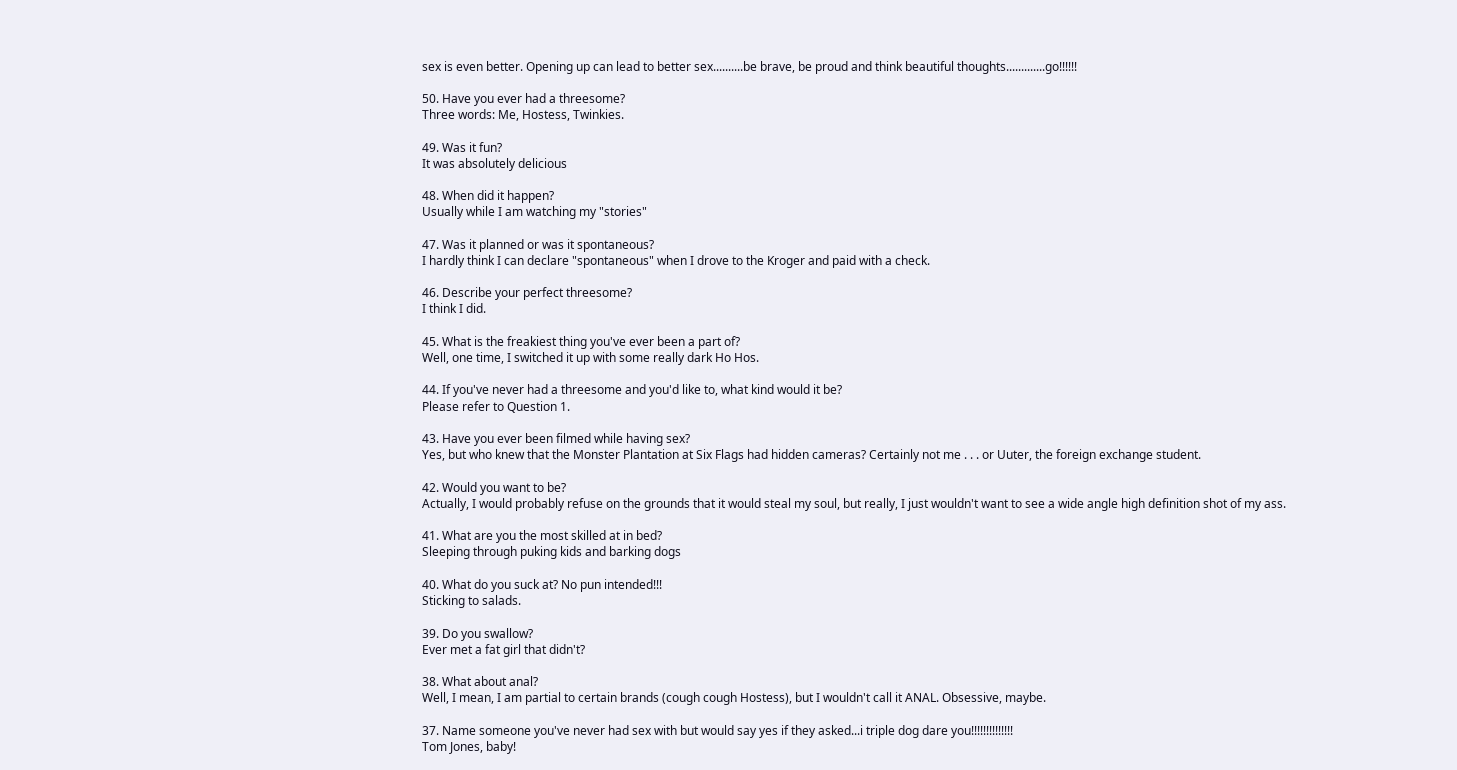sex is even better. Opening up can lead to better sex..........be brave, be proud and think beautiful thoughts.............go!!!!!!

50. Have you ever had a threesome?
Three words: Me, Hostess, Twinkies.

49. Was it fun?
It was absolutely delicious

48. When did it happen?
Usually while I am watching my "stories"

47. Was it planned or was it spontaneous?
I hardly think I can declare "spontaneous" when I drove to the Kroger and paid with a check.

46. Describe your perfect threesome?
I think I did.

45. What is the freakiest thing you've ever been a part of?
Well, one time, I switched it up with some really dark Ho Hos.

44. If you've never had a threesome and you'd like to, what kind would it be?
Please refer to Question 1.

43. Have you ever been filmed while having sex?
Yes, but who knew that the Monster Plantation at Six Flags had hidden cameras? Certainly not me . . . or Uuter, the foreign exchange student.

42. Would you want to be?
Actually, I would probably refuse on the grounds that it would steal my soul, but really, I just wouldn't want to see a wide angle high definition shot of my ass.

41. What are you the most skilled at in bed?
Sleeping through puking kids and barking dogs

40. What do you suck at? No pun intended!!!
Sticking to salads.

39. Do you swallow?
Ever met a fat girl that didn't?

38. What about anal?
Well, I mean, I am partial to certain brands (cough cough Hostess), but I wouldn't call it ANAL. Obsessive, maybe.

37. Name someone you've never had sex with but would say yes if they asked...i triple dog dare you!!!!!!!!!!!!!!
Tom Jones, baby!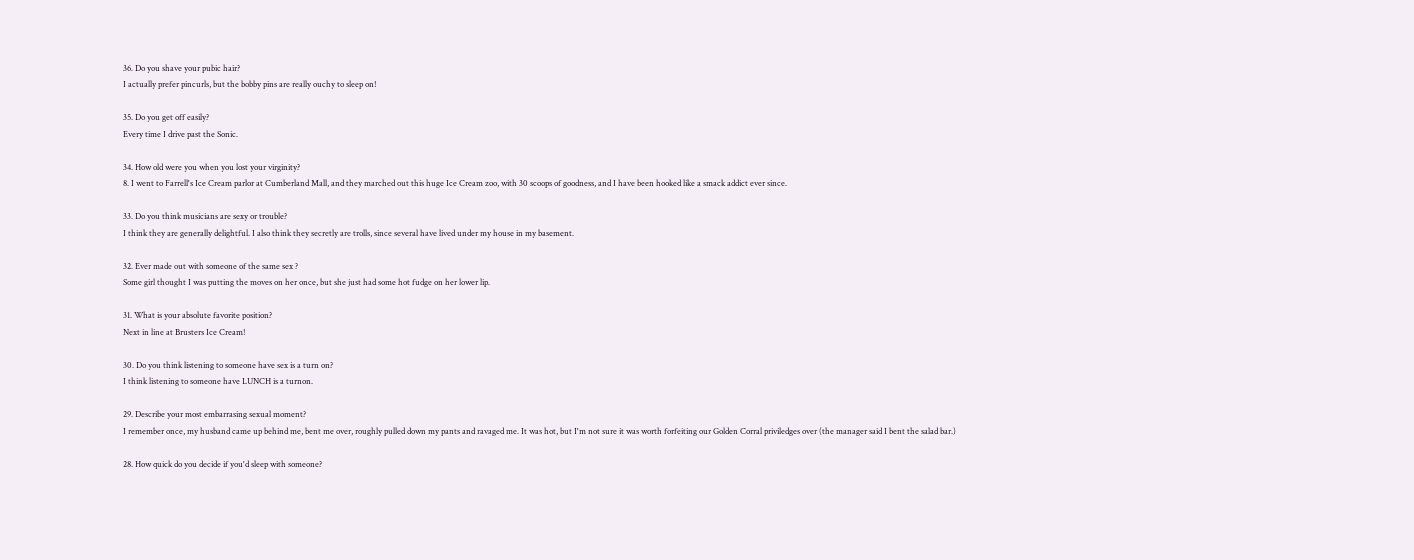36. Do you shave your pubic hair?
I actually prefer pincurls, but the bobby pins are really ouchy to sleep on!

35. Do you get off easily?
Every time I drive past the Sonic.

34. How old were you when you lost your virginity?
8. I went to Farrell's Ice Cream parlor at Cumberland Mall, and they marched out this huge Ice Cream zoo, with 30 scoops of goodness, and I have been hooked like a smack addict ever since.

33. Do you think musicians are sexy or trouble?
I think they are generally delightful. I also think they secretly are trolls, since several have lived under my house in my basement.

32. Ever made out with someone of the same sex ?
Some girl thought I was putting the moves on her once, but she just had some hot fudge on her lower lip.

31. What is your absolute favorite position?
Next in line at Brusters Ice Cream!

30. Do you think listening to someone have sex is a turn on?
I think listening to someone have LUNCH is a turnon.

29. Describe your most embarrasing sexual moment?
I remember once, my husband came up behind me, bent me over, roughly pulled down my pants and ravaged me. It was hot, but I'm not sure it was worth forfeiting our Golden Corral priviledges over (the manager said I bent the salad bar.)

28. How quick do you decide if you'd sleep with someone?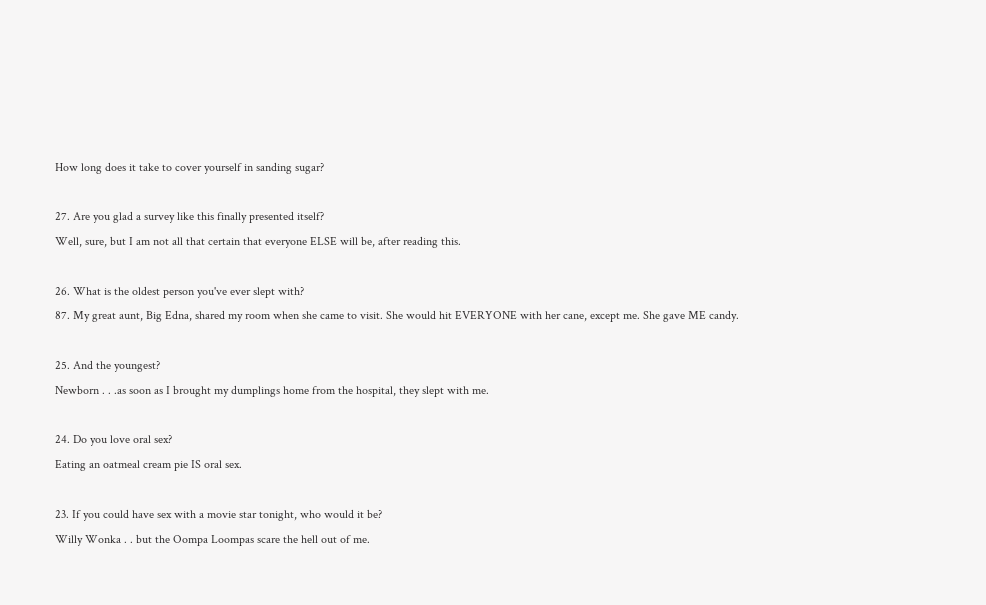How long does it take to cover yourself in sanding sugar?

27. Are you glad a survey like this finally presented itself?
Well, sure, but I am not all that certain that everyone ELSE will be, after reading this.

26. What is the oldest person you've ever slept with?
87. My great aunt, Big Edna, shared my room when she came to visit. She would hit EVERYONE with her cane, except me. She gave ME candy.

25. And the youngest?
Newborn . . .as soon as I brought my dumplings home from the hospital, they slept with me.

24. Do you love oral sex?
Eating an oatmeal cream pie IS oral sex.

23. If you could have sex with a movie star tonight, who would it be?
Willy Wonka . . but the Oompa Loompas scare the hell out of me.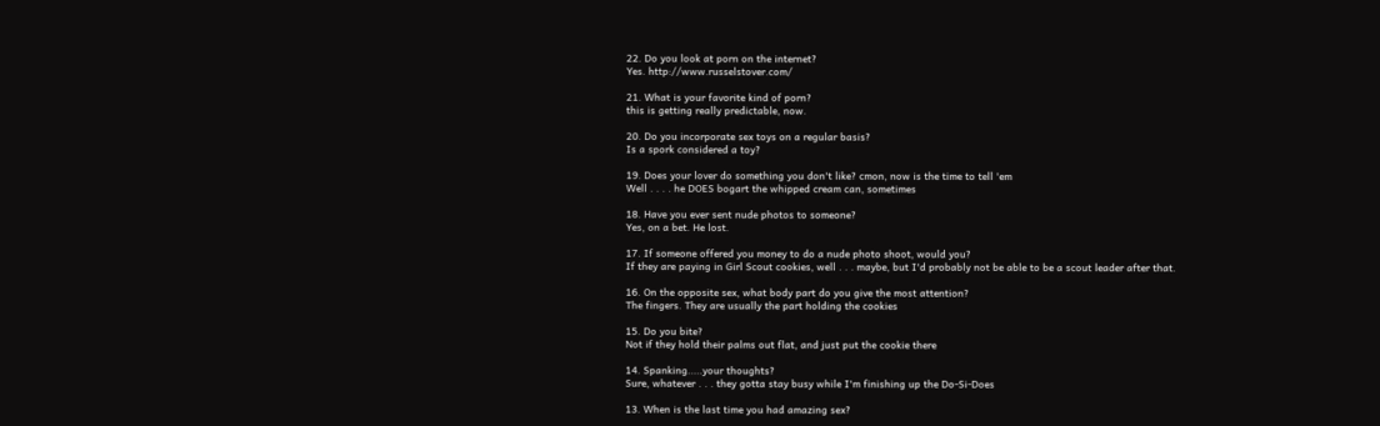22. Do you look at porn on the internet?
Yes. http://www.russelstover.com/

21. What is your favorite kind of porn?
this is getting really predictable, now.

20. Do you incorporate sex toys on a regular basis?
Is a spork considered a toy?

19. Does your lover do something you don't like? cmon, now is the time to tell 'em
Well . . . . he DOES bogart the whipped cream can, sometimes

18. Have you ever sent nude photos to someone?
Yes, on a bet. He lost.

17. If someone offered you money to do a nude photo shoot, would you?
If they are paying in Girl Scout cookies, well . . . maybe, but I'd probably not be able to be a scout leader after that.

16. On the opposite sex, what body part do you give the most attention?
The fingers. They are usually the part holding the cookies

15. Do you bite?
Not if they hold their palms out flat, and just put the cookie there

14. Spanking.....your thoughts?
Sure, whatever . . . they gotta stay busy while I'm finishing up the Do-Si-Does

13. When is the last time you had amazing sex?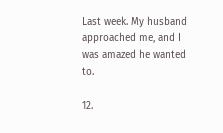Last week. My husband approached me, and I was amazed he wanted to.

12.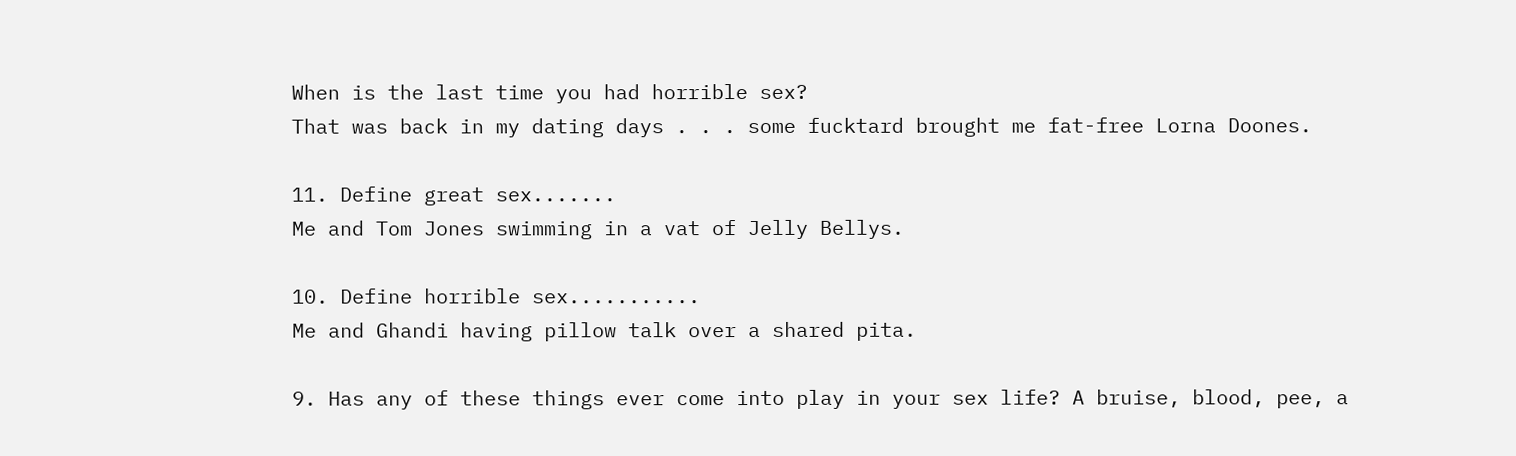When is the last time you had horrible sex?
That was back in my dating days . . . some fucktard brought me fat-free Lorna Doones.

11. Define great sex.......
Me and Tom Jones swimming in a vat of Jelly Bellys.

10. Define horrible sex...........
Me and Ghandi having pillow talk over a shared pita.

9. Has any of these things ever come into play in your sex life? A bruise, blood, pee, a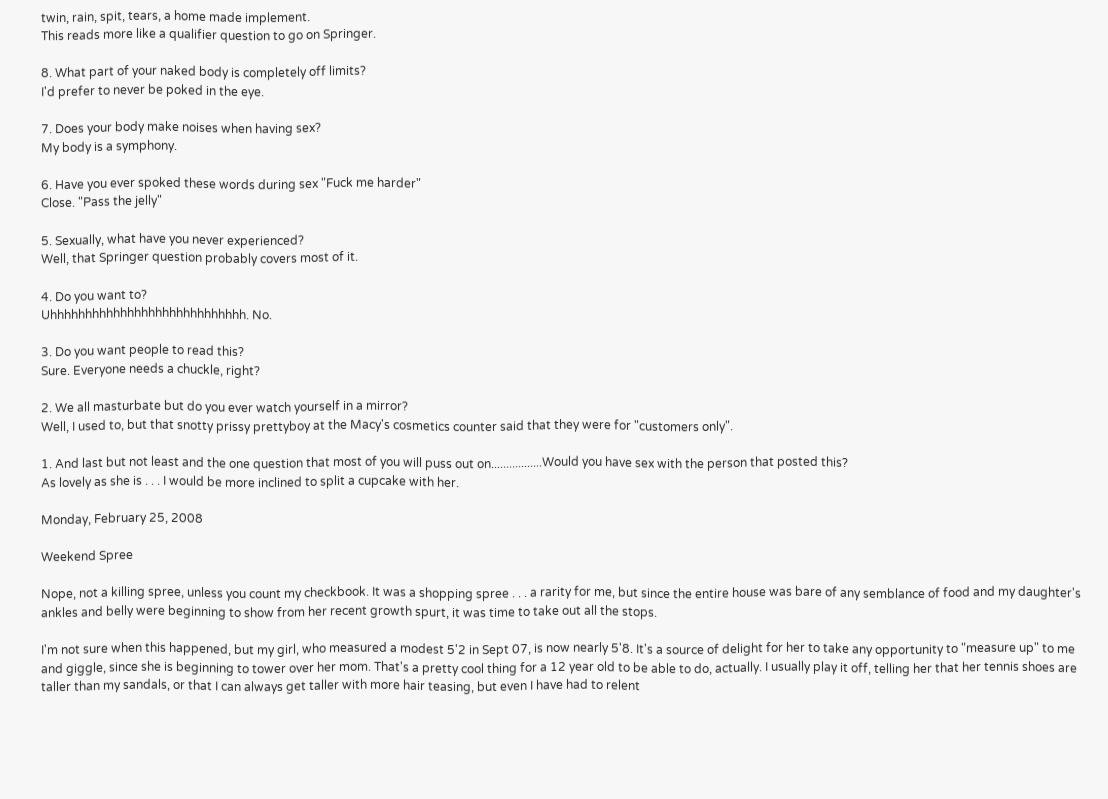twin, rain, spit, tears, a home made implement.
This reads more like a qualifier question to go on Springer.

8. What part of your naked body is completely off limits?
I'd prefer to never be poked in the eye.

7. Does your body make noises when having sex?
My body is a symphony.

6. Have you ever spoked these words during sex "Fuck me harder"
Close. "Pass the jelly"

5. Sexually, what have you never experienced?
Well, that Springer question probably covers most of it.

4. Do you want to?
Uhhhhhhhhhhhhhhhhhhhhhhhhhhhh. No.

3. Do you want people to read this?
Sure. Everyone needs a chuckle, right?

2. We all masturbate but do you ever watch yourself in a mirror?
Well, I used to, but that snotty prissy prettyboy at the Macy's cosmetics counter said that they were for "customers only".

1. And last but not least and the one question that most of you will puss out on.................Would you have sex with the person that posted this?
As lovely as she is . . . I would be more inclined to split a cupcake with her.

Monday, February 25, 2008

Weekend Spree

Nope, not a killing spree, unless you count my checkbook. It was a shopping spree . . . a rarity for me, but since the entire house was bare of any semblance of food and my daughter's ankles and belly were beginning to show from her recent growth spurt, it was time to take out all the stops.

I'm not sure when this happened, but my girl, who measured a modest 5'2 in Sept 07, is now nearly 5'8. It's a source of delight for her to take any opportunity to "measure up" to me and giggle, since she is beginning to tower over her mom. That's a pretty cool thing for a 12 year old to be able to do, actually. I usually play it off, telling her that her tennis shoes are taller than my sandals, or that I can always get taller with more hair teasing, but even I have had to relent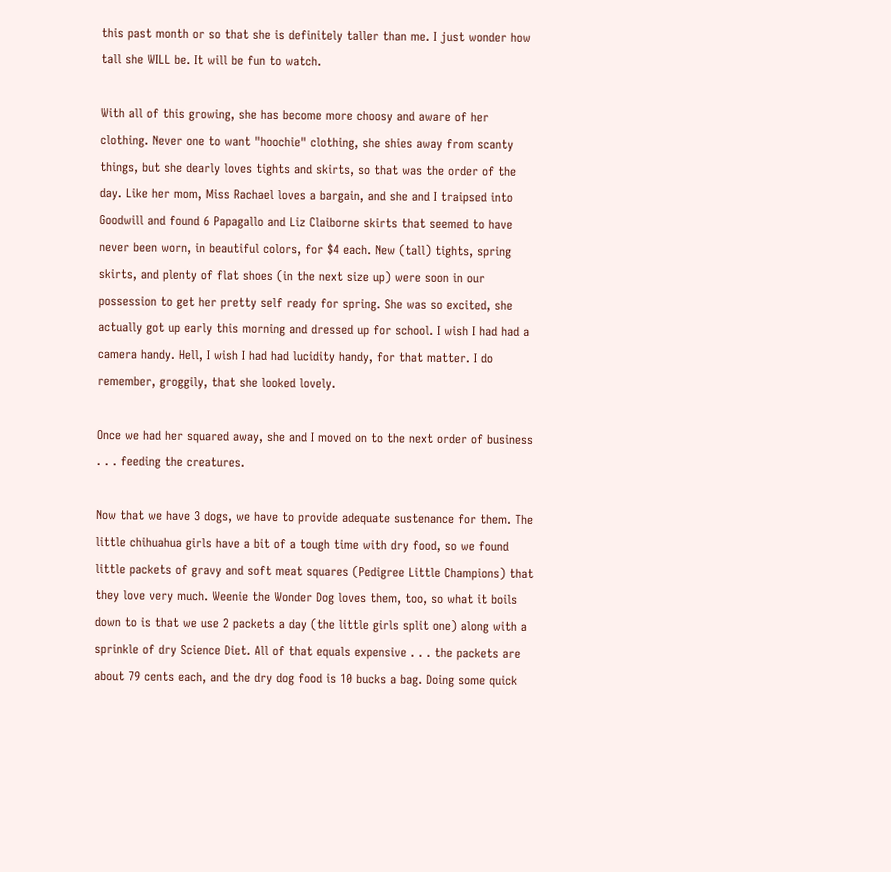this past month or so that she is definitely taller than me. I just wonder how tall she WILL be. It will be fun to watch.

With all of this growing, she has become more choosy and aware of her clothing. Never one to want "hoochie" clothing, she shies away from scanty things, but she dearly loves tights and skirts, so that was the order of the day. Like her mom, Miss Rachael loves a bargain, and she and I traipsed into Goodwill and found 6 Papagallo and Liz Claiborne skirts that seemed to have never been worn, in beautiful colors, for $4 each. New (tall) tights, spring skirts, and plenty of flat shoes (in the next size up) were soon in our possession to get her pretty self ready for spring. She was so excited, she actually got up early this morning and dressed up for school. I wish I had had a camera handy. Hell, I wish I had had lucidity handy, for that matter. I do remember, groggily, that she looked lovely.

Once we had her squared away, she and I moved on to the next order of business . . . feeding the creatures.

Now that we have 3 dogs, we have to provide adequate sustenance for them. The little chihuahua girls have a bit of a tough time with dry food, so we found little packets of gravy and soft meat squares (Pedigree Little Champions) that they love very much. Weenie the Wonder Dog loves them, too, so what it boils down to is that we use 2 packets a day (the little girls split one) along with a sprinkle of dry Science Diet. All of that equals expensive . . . the packets are about 79 cents each, and the dry dog food is 10 bucks a bag. Doing some quick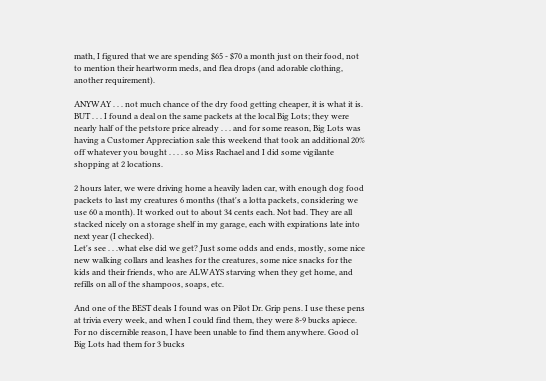math, I figured that we are spending $65 - $70 a month just on their food, not to mention their heartworm meds, and flea drops (and adorable clothing, another requirement).

ANYWAY . . . not much chance of the dry food getting cheaper, it is what it is. BUT . . . I found a deal on the same packets at the local Big Lots; they were nearly half of the petstore price already . . . and for some reason, Big Lots was having a Customer Appreciation sale this weekend that took an additional 20% off whatever you bought . . . . so Miss Rachael and I did some vigilante shopping at 2 locations.

2 hours later, we were driving home a heavily laden car, with enough dog food packets to last my creatures 6 months (that's a lotta packets, considering we use 60 a month). It worked out to about 34 cents each. Not bad. They are all stacked nicely on a storage shelf in my garage, each with expirations late into next year (I checked).
Let's see . . .what else did we get? Just some odds and ends, mostly, some nice new walking collars and leashes for the creatures, some nice snacks for the kids and their friends, who are ALWAYS starving when they get home, and refills on all of the shampoos, soaps, etc.

And one of the BEST deals I found was on Pilot Dr. Grip pens. I use these pens at trivia every week, and when I could find them, they were 8-9 bucks apiece. For no discernible reason, I have been unable to find them anywhere. Good ol Big Lots had them for 3 bucks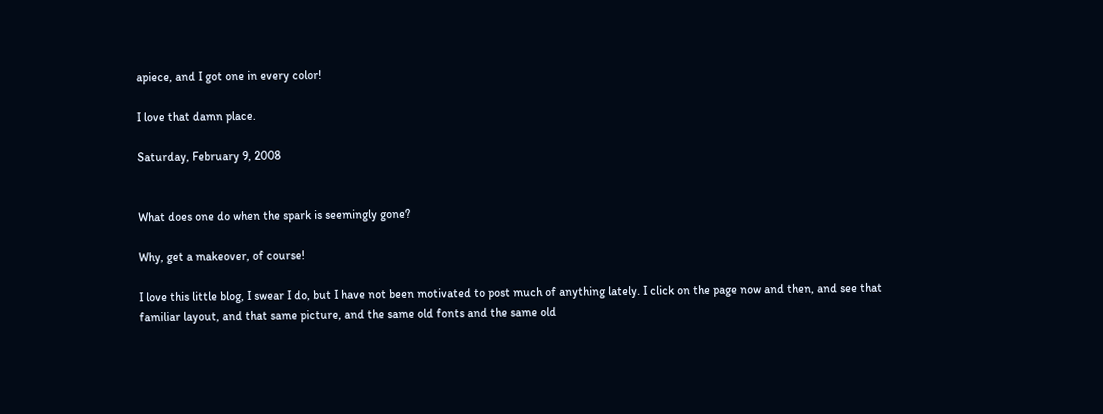apiece, and I got one in every color!

I love that damn place.

Saturday, February 9, 2008


What does one do when the spark is seemingly gone?

Why, get a makeover, of course!

I love this little blog, I swear I do, but I have not been motivated to post much of anything lately. I click on the page now and then, and see that familiar layout, and that same picture, and the same old fonts and the same old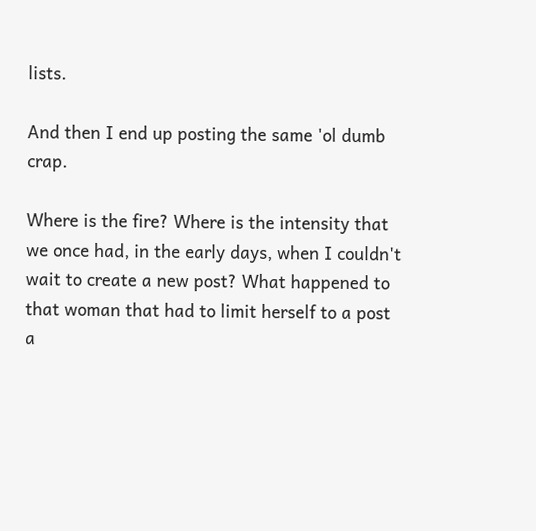lists.

And then I end up posting the same 'ol dumb crap.

Where is the fire? Where is the intensity that we once had, in the early days, when I couldn't wait to create a new post? What happened to that woman that had to limit herself to a post a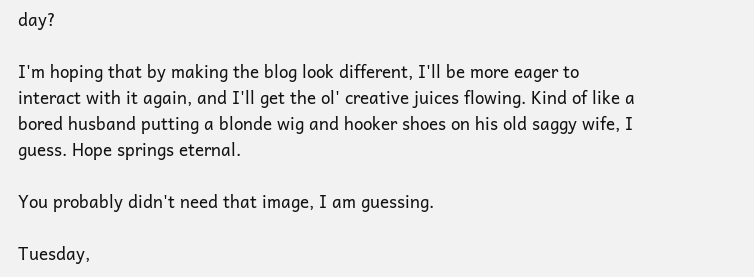day?

I'm hoping that by making the blog look different, I'll be more eager to interact with it again, and I'll get the ol' creative juices flowing. Kind of like a bored husband putting a blonde wig and hooker shoes on his old saggy wife, I guess. Hope springs eternal.

You probably didn't need that image, I am guessing.

Tuesday,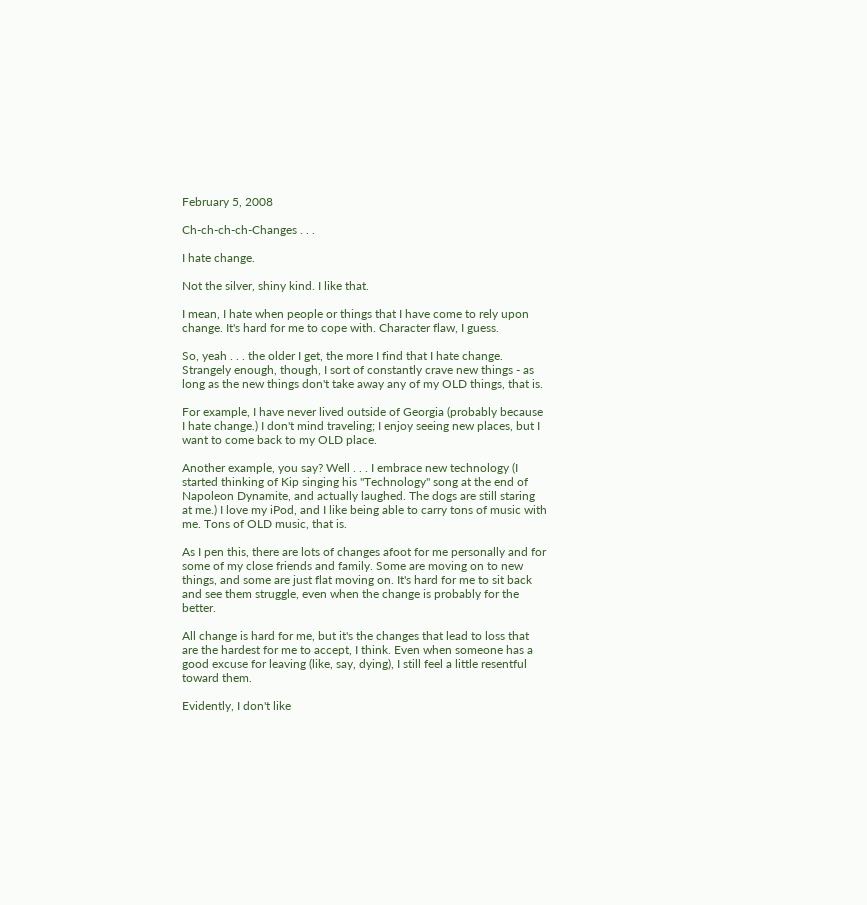February 5, 2008

Ch-ch-ch-ch-Changes . . .

I hate change.

Not the silver, shiny kind. I like that.

I mean, I hate when people or things that I have come to rely upon change. It's hard for me to cope with. Character flaw, I guess.

So, yeah . . . the older I get, the more I find that I hate change. Strangely enough, though, I sort of constantly crave new things - as long as the new things don't take away any of my OLD things, that is.

For example, I have never lived outside of Georgia (probably because I hate change.) I don't mind traveling; I enjoy seeing new places, but I want to come back to my OLD place.

Another example, you say? Well . . . I embrace new technology (I started thinking of Kip singing his "Technology" song at the end of Napoleon Dynamite, and actually laughed. The dogs are still staring at me.) I love my iPod, and I like being able to carry tons of music with me. Tons of OLD music, that is.

As I pen this, there are lots of changes afoot for me personally and for some of my close friends and family. Some are moving on to new things, and some are just flat moving on. It's hard for me to sit back and see them struggle, even when the change is probably for the better.

All change is hard for me, but it's the changes that lead to loss that are the hardest for me to accept, I think. Even when someone has a good excuse for leaving (like, say, dying), I still feel a little resentful toward them.

Evidently, I don't like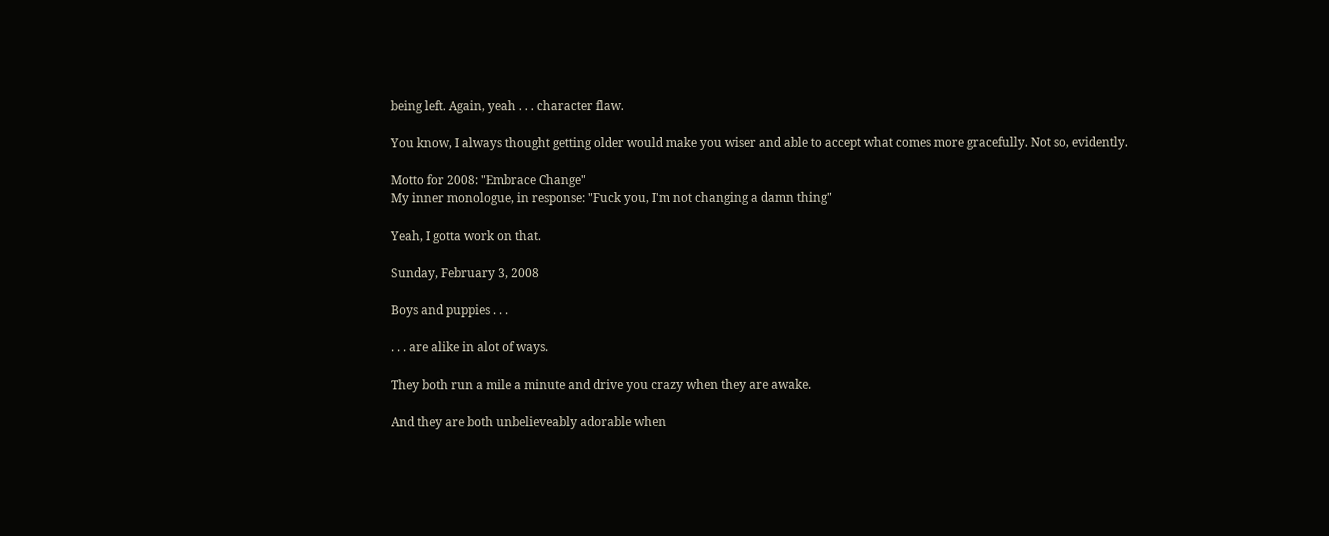being left. Again, yeah . . . character flaw.

You know, I always thought getting older would make you wiser and able to accept what comes more gracefully. Not so, evidently.

Motto for 2008: "Embrace Change"
My inner monologue, in response: "Fuck you, I'm not changing a damn thing"

Yeah, I gotta work on that.

Sunday, February 3, 2008

Boys and puppies . . .

. . . are alike in alot of ways.

They both run a mile a minute and drive you crazy when they are awake.

And they are both unbelieveably adorable when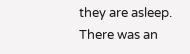they are asleep.
There was an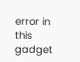error in this gadget